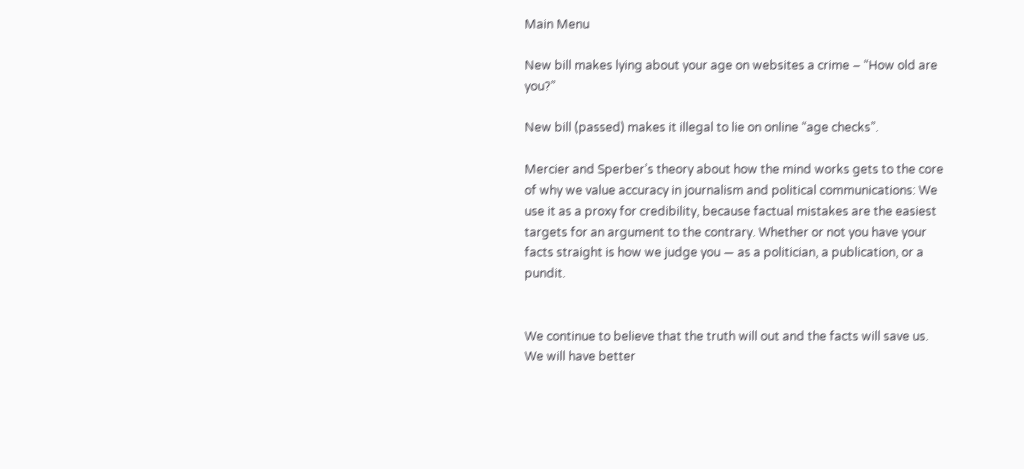Main Menu

New bill makes lying about your age on websites a crime – “How old are you?”

New bill (passed) makes it illegal to lie on online “age checks”.

Mercier and Sperber’s theory about how the mind works gets to the core of why we value accuracy in journalism and political communications: We use it as a proxy for credibility, because factual mistakes are the easiest targets for an argument to the contrary. Whether or not you have your facts straight is how we judge you — as a politician, a publication, or a pundit.


We continue to believe that the truth will out and the facts will save us. We will have better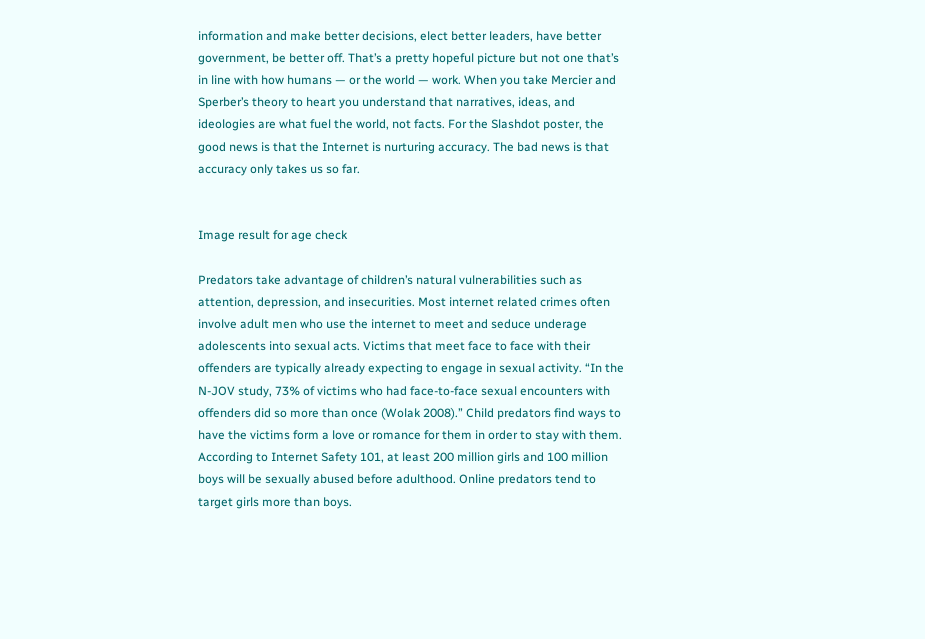information and make better decisions, elect better leaders, have better government, be better off. That’s a pretty hopeful picture but not one that’s in line with how humans — or the world — work. When you take Mercier and Sperber’s theory to heart you understand that narratives, ideas, and ideologies are what fuel the world, not facts. For the Slashdot poster, the good news is that the Internet is nurturing accuracy. The bad news is that accuracy only takes us so far.


Image result for age check

Predators take advantage of children’s natural vulnerabilities such as attention, depression, and insecurities. Most internet related crimes often involve adult men who use the internet to meet and seduce underage adolescents into sexual acts. Victims that meet face to face with their offenders are typically already expecting to engage in sexual activity. “In the N-JOV study, 73% of victims who had face-to-face sexual encounters with offenders did so more than once (Wolak 2008).” Child predators find ways to have the victims form a love or romance for them in order to stay with them. According to Internet Safety 101, at least 200 million girls and 100 million boys will be sexually abused before adulthood. Online predators tend to target girls more than boys.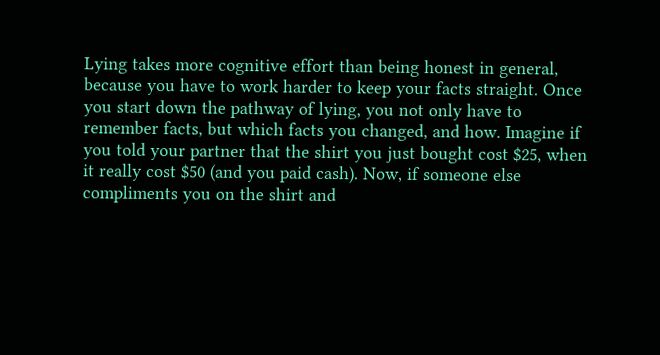Lying takes more cognitive effort than being honest in general, because you have to work harder to keep your facts straight. Once you start down the pathway of lying, you not only have to remember facts, but which facts you changed, and how. Imagine if you told your partner that the shirt you just bought cost $25, when it really cost $50 (and you paid cash). Now, if someone else compliments you on the shirt and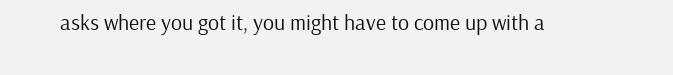asks where you got it, you might have to come up with a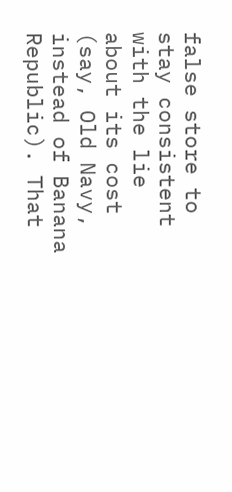false store to stay consistent with the lie about its cost (say, Old Navy, instead of Banana Republic). That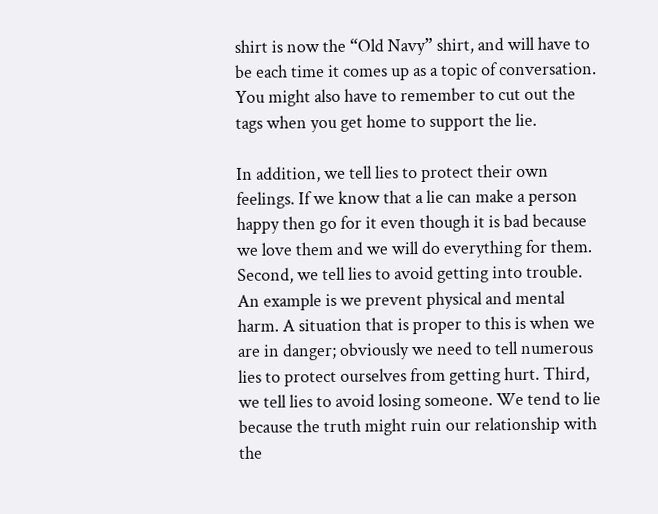shirt is now the “Old Navy” shirt, and will have to be each time it comes up as a topic of conversation. You might also have to remember to cut out the tags when you get home to support the lie.

In addition, we tell lies to protect their own feelings. If we know that a lie can make a person happy then go for it even though it is bad because we love them and we will do everything for them. Second, we tell lies to avoid getting into trouble. An example is we prevent physical and mental harm. A situation that is proper to this is when we are in danger; obviously we need to tell numerous lies to protect ourselves from getting hurt. Third, we tell lies to avoid losing someone. We tend to lie because the truth might ruin our relationship with the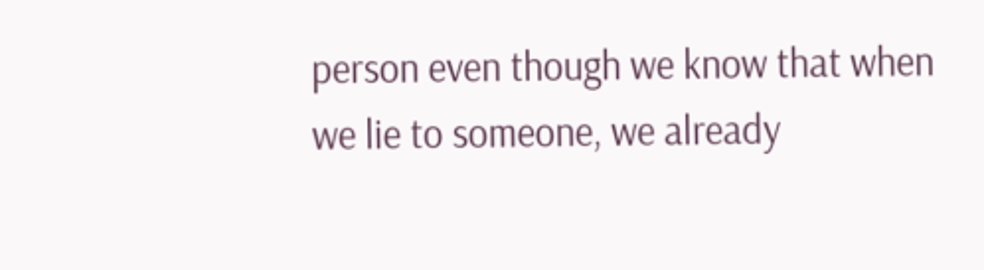person even though we know that when we lie to someone, we already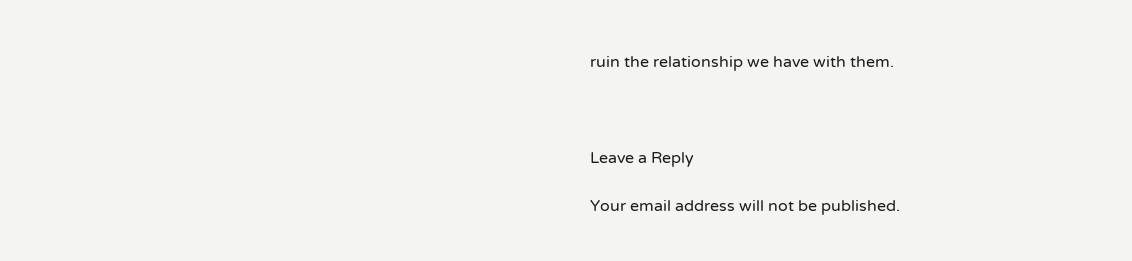ruin the relationship we have with them.



Leave a Reply

Your email address will not be published.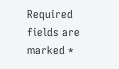Required fields are marked *